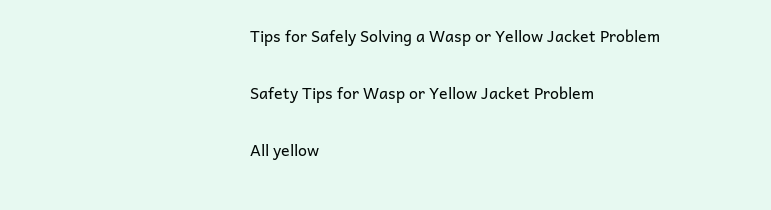Tips for Safely Solving a Wasp or Yellow Jacket Problem

Safety Tips for Wasp or Yellow Jacket Problem

All yellow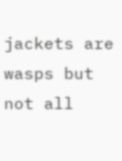jackets are wasps but not all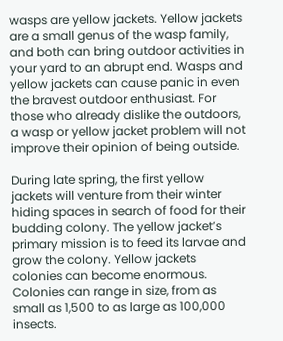wasps are yellow jackets. Yellow jackets are a small genus of the wasp family, and both can bring outdoor activities in your yard to an abrupt end. Wasps and yellow jackets can cause panic in even the bravest outdoor enthusiast. For those who already dislike the outdoors, a wasp or yellow jacket problem will not improve their opinion of being outside.

During late spring, the first yellow jackets will venture from their winter hiding spaces in search of food for their budding colony. The yellow jacket’s primary mission is to feed its larvae and grow the colony. Yellow jackets colonies can become enormous. Colonies can range in size, from as small as 1,500 to as large as 100,000 insects.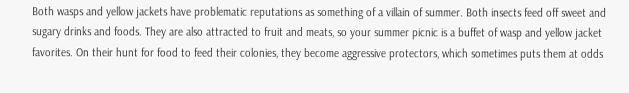Both wasps and yellow jackets have problematic reputations as something of a villain of summer. Both insects feed off sweet and sugary drinks and foods. They are also attracted to fruit and meats, so your summer picnic is a buffet of wasp and yellow jacket favorites. On their hunt for food to feed their colonies, they become aggressive protectors, which sometimes puts them at odds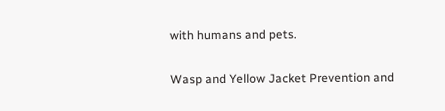with humans and pets.

Wasp and Yellow Jacket Prevention and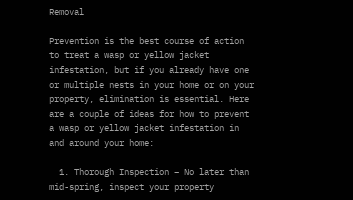Removal

Prevention is the best course of action to treat a wasp or yellow jacket infestation, but if you already have one or multiple nests in your home or on your property, elimination is essential. Here are a couple of ideas for how to prevent a wasp or yellow jacket infestation in and around your home:

  1. Thorough Inspection – No later than mid-spring, inspect your property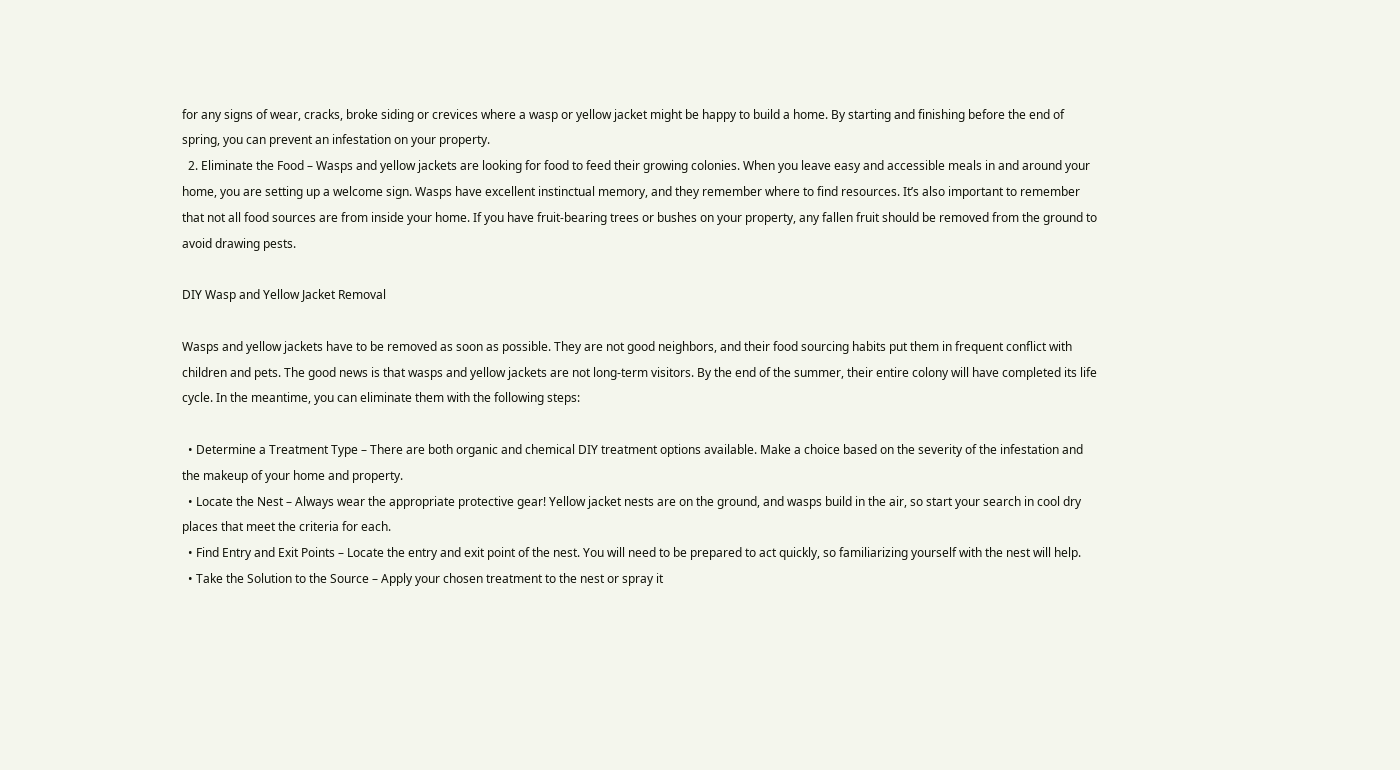for any signs of wear, cracks, broke siding or crevices where a wasp or yellow jacket might be happy to build a home. By starting and finishing before the end of spring, you can prevent an infestation on your property.
  2. Eliminate the Food – Wasps and yellow jackets are looking for food to feed their growing colonies. When you leave easy and accessible meals in and around your home, you are setting up a welcome sign. Wasps have excellent instinctual memory, and they remember where to find resources. It’s also important to remember that not all food sources are from inside your home. If you have fruit-bearing trees or bushes on your property, any fallen fruit should be removed from the ground to avoid drawing pests.

DIY Wasp and Yellow Jacket Removal

Wasps and yellow jackets have to be removed as soon as possible. They are not good neighbors, and their food sourcing habits put them in frequent conflict with children and pets. The good news is that wasps and yellow jackets are not long-term visitors. By the end of the summer, their entire colony will have completed its life cycle. In the meantime, you can eliminate them with the following steps:

  • Determine a Treatment Type – There are both organic and chemical DIY treatment options available. Make a choice based on the severity of the infestation and the makeup of your home and property.
  • Locate the Nest – Always wear the appropriate protective gear! Yellow jacket nests are on the ground, and wasps build in the air, so start your search in cool dry places that meet the criteria for each.
  • Find Entry and Exit Points – Locate the entry and exit point of the nest. You will need to be prepared to act quickly, so familiarizing yourself with the nest will help.
  • Take the Solution to the Source – Apply your chosen treatment to the nest or spray it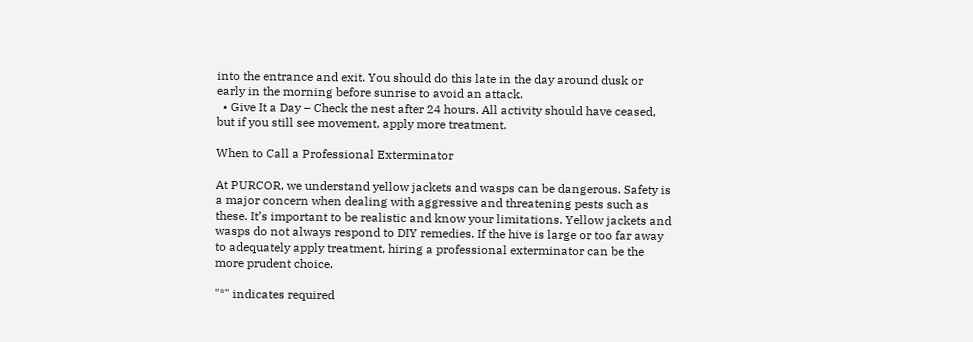into the entrance and exit. You should do this late in the day around dusk or early in the morning before sunrise to avoid an attack.
  • Give It a Day – Check the nest after 24 hours. All activity should have ceased, but if you still see movement, apply more treatment.

When to Call a Professional Exterminator

At PURCOR, we understand yellow jackets and wasps can be dangerous. Safety is a major concern when dealing with aggressive and threatening pests such as these. It’s important to be realistic and know your limitations. Yellow jackets and wasps do not always respond to DIY remedies. If the hive is large or too far away to adequately apply treatment, hiring a professional exterminator can be the more prudent choice.

"*" indicates required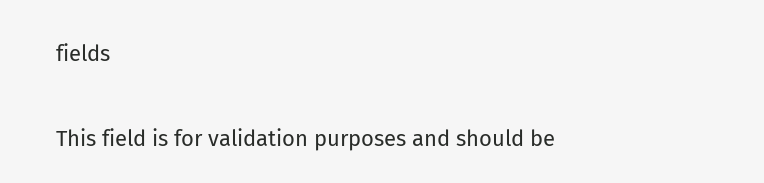fields

This field is for validation purposes and should be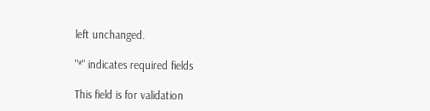left unchanged.

"*" indicates required fields

This field is for validation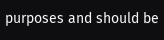purposes and should be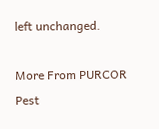left unchanged.

More From PURCOR Pest